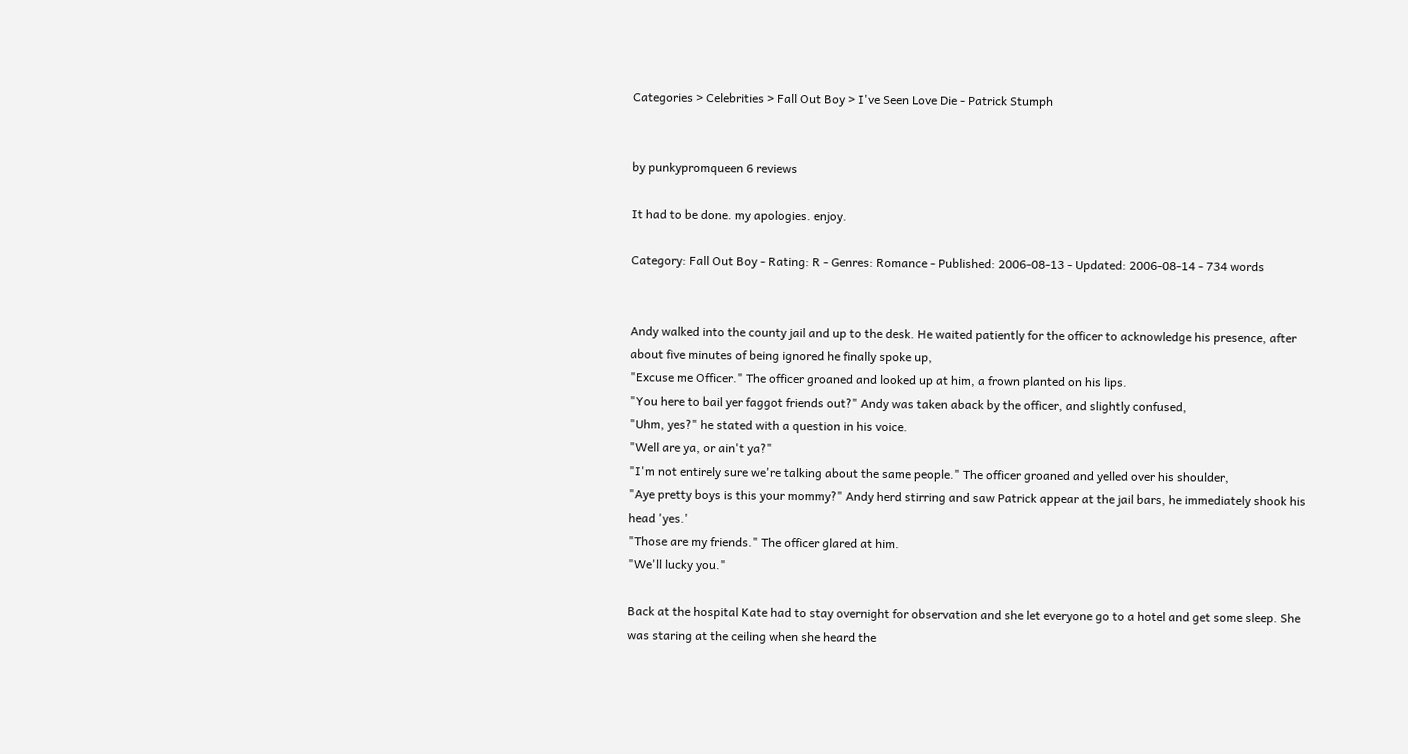Categories > Celebrities > Fall Out Boy > I've Seen Love Die - Patrick Stumph


by punkypromqueen 6 reviews

It had to be done. my apologies. enjoy.

Category: Fall Out Boy - Rating: R - Genres: Romance - Published: 2006-08-13 - Updated: 2006-08-14 - 734 words


Andy walked into the county jail and up to the desk. He waited patiently for the officer to acknowledge his presence, after about five minutes of being ignored he finally spoke up,
"Excuse me Officer." The officer groaned and looked up at him, a frown planted on his lips.
"You here to bail yer faggot friends out?" Andy was taken aback by the officer, and slightly confused,
"Uhm, yes?" he stated with a question in his voice.
"Well are ya, or ain't ya?"
"I'm not entirely sure we're talking about the same people." The officer groaned and yelled over his shoulder,
"Aye pretty boys is this your mommy?" Andy herd stirring and saw Patrick appear at the jail bars, he immediately shook his head 'yes.'
"Those are my friends." The officer glared at him.
"We'll lucky you."

Back at the hospital Kate had to stay overnight for observation and she let everyone go to a hotel and get some sleep. She was staring at the ceiling when she heard the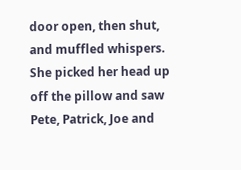door open, then shut, and muffled whispers. She picked her head up off the pillow and saw Pete, Patrick, Joe and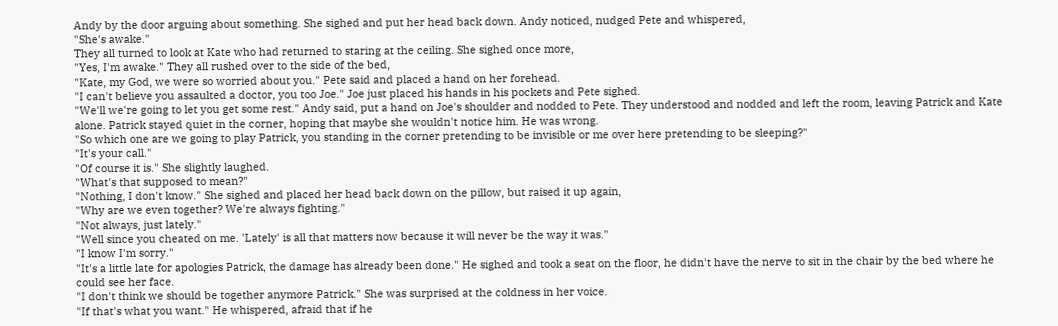Andy by the door arguing about something. She sighed and put her head back down. Andy noticed, nudged Pete and whispered,
"She's awake."
They all turned to look at Kate who had returned to staring at the ceiling. She sighed once more,
"Yes, I'm awake." They all rushed over to the side of the bed,
"Kate, my God, we were so worried about you." Pete said and placed a hand on her forehead.
"I can't believe you assaulted a doctor, you too Joe." Joe just placed his hands in his pockets and Pete sighed.
"We'll we're going to let you get some rest." Andy said, put a hand on Joe's shoulder and nodded to Pete. They understood and nodded and left the room, leaving Patrick and Kate alone. Patrick stayed quiet in the corner, hoping that maybe she wouldn't notice him. He was wrong.
"So which one are we going to play Patrick, you standing in the corner pretending to be invisible or me over here pretending to be sleeping?"
"It's your call."
"Of course it is." She slightly laughed.
"What's that supposed to mean?"
"Nothing, I don't know." She sighed and placed her head back down on the pillow, but raised it up again,
"Why are we even together? We're always fighting."
"Not always, just lately."
"Well since you cheated on me. 'Lately' is all that matters now because it will never be the way it was."
"I know I'm sorry."
"It's a little late for apologies Patrick, the damage has already been done." He sighed and took a seat on the floor, he didn't have the nerve to sit in the chair by the bed where he could see her face.
"I don't think we should be together anymore Patrick." She was surprised at the coldness in her voice.
"If that's what you want." He whispered, afraid that if he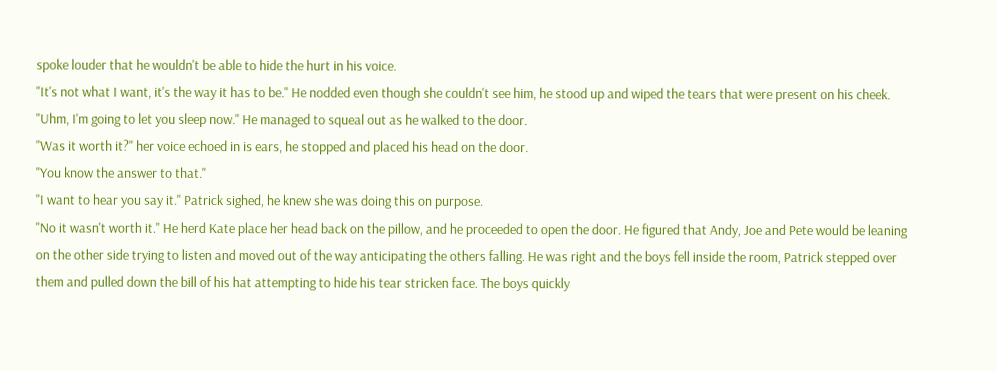spoke louder that he wouldn't be able to hide the hurt in his voice.
"It's not what I want, it's the way it has to be." He nodded even though she couldn't see him, he stood up and wiped the tears that were present on his cheek.
"Uhm, I'm going to let you sleep now." He managed to squeal out as he walked to the door.
"Was it worth it?" her voice echoed in is ears, he stopped and placed his head on the door.
"You know the answer to that."
"I want to hear you say it." Patrick sighed, he knew she was doing this on purpose.
"No it wasn't worth it." He herd Kate place her head back on the pillow, and he proceeded to open the door. He figured that Andy, Joe and Pete would be leaning on the other side trying to listen and moved out of the way anticipating the others falling. He was right and the boys fell inside the room, Patrick stepped over them and pulled down the bill of his hat attempting to hide his tear stricken face. The boys quickly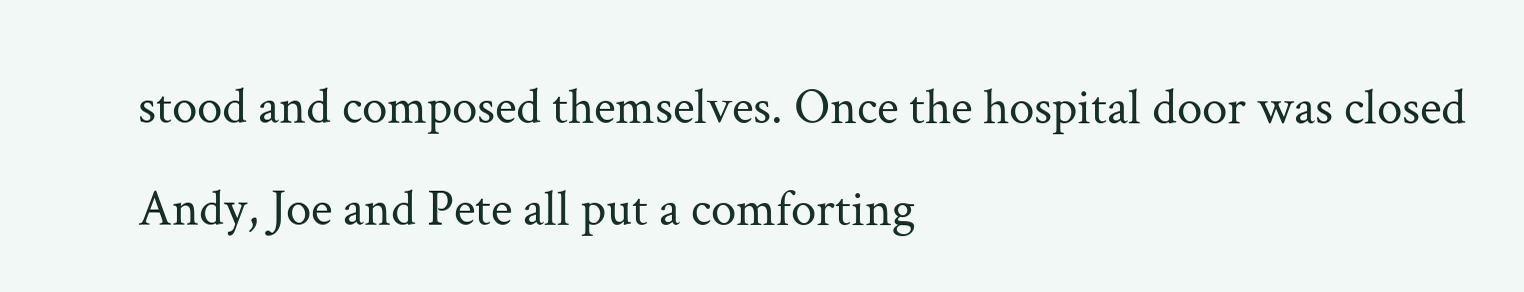stood and composed themselves. Once the hospital door was closed Andy, Joe and Pete all put a comforting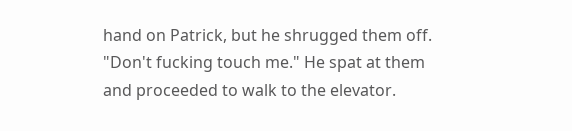hand on Patrick, but he shrugged them off.
"Don't fucking touch me." He spat at them and proceeded to walk to the elevator.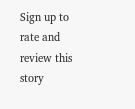Sign up to rate and review this story